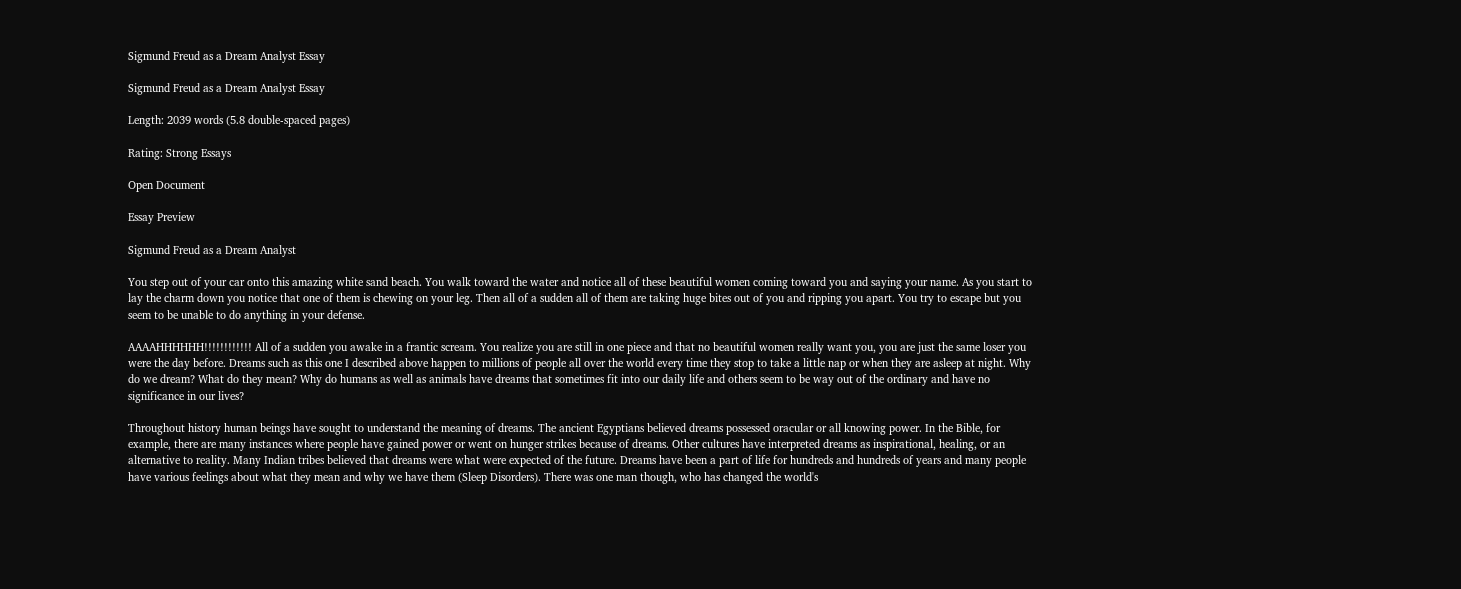Sigmund Freud as a Dream Analyst Essay

Sigmund Freud as a Dream Analyst Essay

Length: 2039 words (5.8 double-spaced pages)

Rating: Strong Essays

Open Document

Essay Preview

Sigmund Freud as a Dream Analyst

You step out of your car onto this amazing white sand beach. You walk toward the water and notice all of these beautiful women coming toward you and saying your name. As you start to lay the charm down you notice that one of them is chewing on your leg. Then all of a sudden all of them are taking huge bites out of you and ripping you apart. You try to escape but you seem to be unable to do anything in your defense.

AAAAHHHHHH!!!!!!!!!!!! All of a sudden you awake in a frantic scream. You realize you are still in one piece and that no beautiful women really want you, you are just the same loser you were the day before. Dreams such as this one I described above happen to millions of people all over the world every time they stop to take a little nap or when they are asleep at night. Why do we dream? What do they mean? Why do humans as well as animals have dreams that sometimes fit into our daily life and others seem to be way out of the ordinary and have no significance in our lives?

Throughout history human beings have sought to understand the meaning of dreams. The ancient Egyptians believed dreams possessed oracular or all knowing power. In the Bible, for example, there are many instances where people have gained power or went on hunger strikes because of dreams. Other cultures have interpreted dreams as inspirational, healing, or an alternative to reality. Many Indian tribes believed that dreams were what were expected of the future. Dreams have been a part of life for hundreds and hundreds of years and many people have various feelings about what they mean and why we have them (Sleep Disorders). There was one man though, who has changed the world's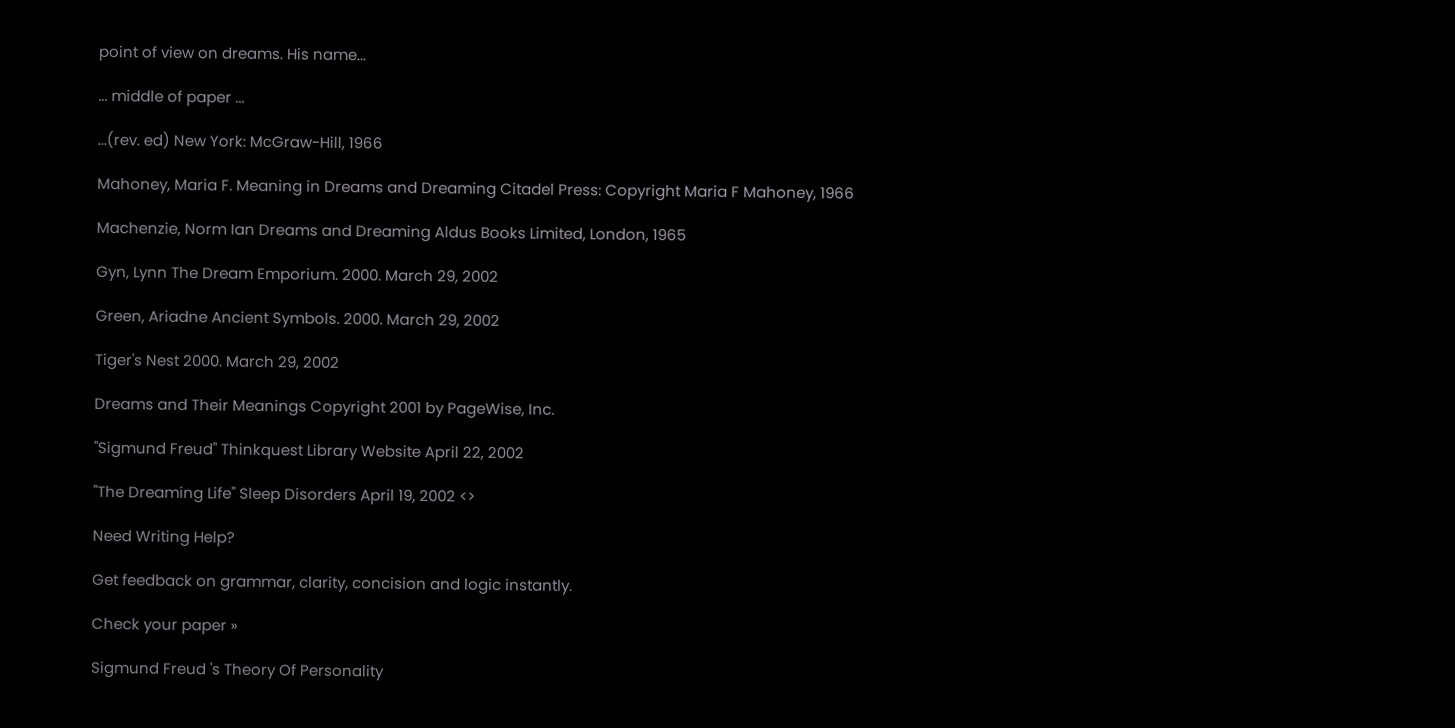point of view on dreams. His name...

... middle of paper ...

...(rev. ed) New York: McGraw-Hill, 1966

Mahoney, Maria F. Meaning in Dreams and Dreaming Citadel Press: Copyright Maria F Mahoney, 1966

Machenzie, Norm Ian Dreams and Dreaming Aldus Books Limited, London, 1965

Gyn, Lynn The Dream Emporium. 2000. March 29, 2002

Green, Ariadne Ancient Symbols. 2000. March 29, 2002

Tiger's Nest 2000. March 29, 2002

Dreams and Their Meanings Copyright 2001 by PageWise, Inc.

"Sigmund Freud" Thinkquest Library Website April 22, 2002

"The Dreaming Life" Sleep Disorders April 19, 2002 <>

Need Writing Help?

Get feedback on grammar, clarity, concision and logic instantly.

Check your paper »

Sigmund Freud 's Theory Of Personality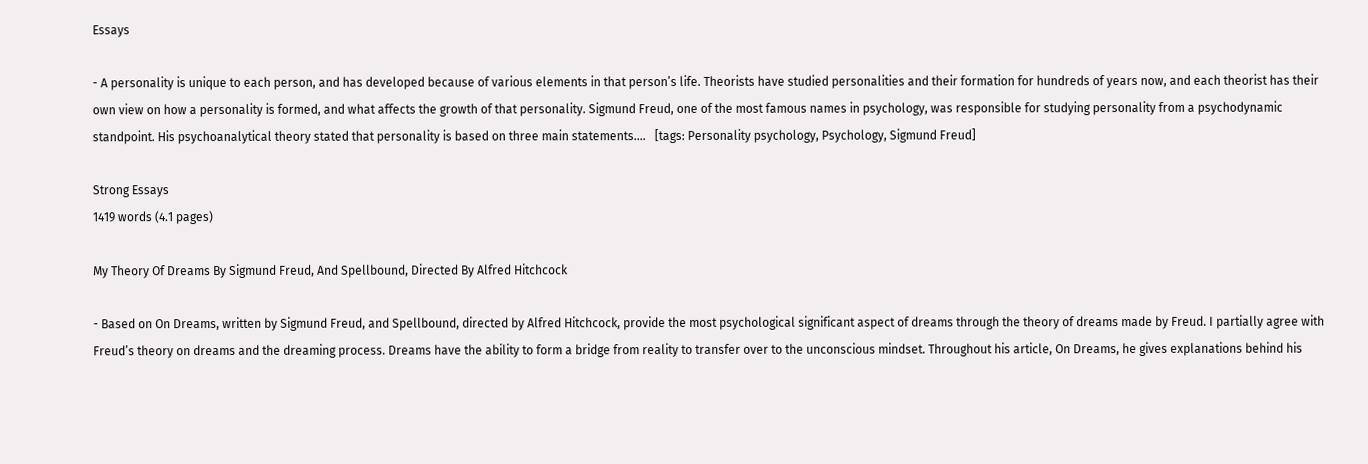Essays

- A personality is unique to each person, and has developed because of various elements in that person’s life. Theorists have studied personalities and their formation for hundreds of years now, and each theorist has their own view on how a personality is formed, and what affects the growth of that personality. Sigmund Freud, one of the most famous names in psychology, was responsible for studying personality from a psychodynamic standpoint. His psychoanalytical theory stated that personality is based on three main statements....   [tags: Personality psychology, Psychology, Sigmund Freud]

Strong Essays
1419 words (4.1 pages)

My Theory Of Dreams By Sigmund Freud, And Spellbound, Directed By Alfred Hitchcock

- Based on On Dreams, written by Sigmund Freud, and Spellbound, directed by Alfred Hitchcock, provide the most psychological significant aspect of dreams through the theory of dreams made by Freud. I partially agree with Freud’s theory on dreams and the dreaming process. Dreams have the ability to form a bridge from reality to transfer over to the unconscious mindset. Throughout his article, On Dreams, he gives explanations behind his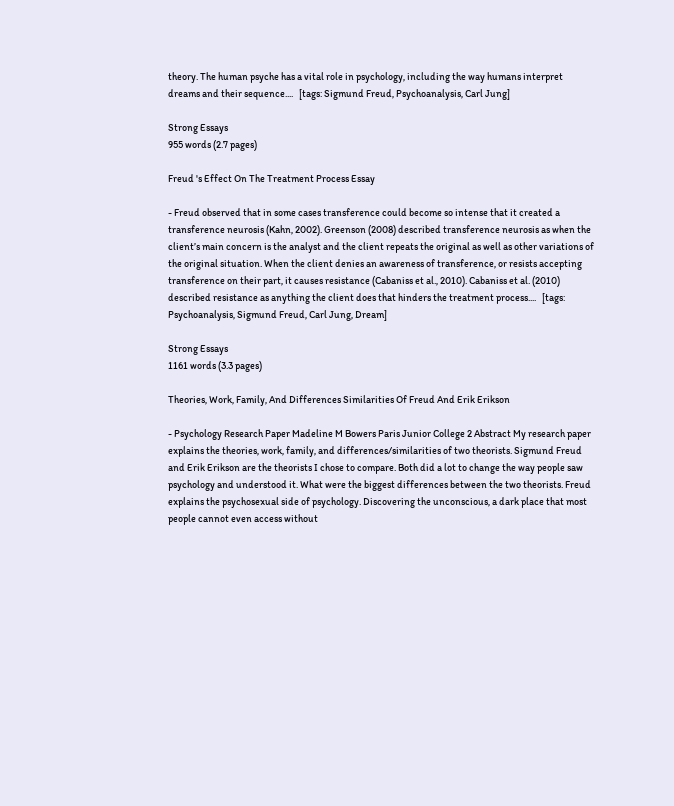theory. The human psyche has a vital role in psychology, including the way humans interpret dreams and their sequence....   [tags: Sigmund Freud, Psychoanalysis, Carl Jung]

Strong Essays
955 words (2.7 pages)

Freud 's Effect On The Treatment Process Essay

- Freud observed that in some cases transference could become so intense that it created a transference neurosis (Kahn, 2002). Greenson (2008) described transference neurosis as when the client’s main concern is the analyst and the client repeats the original as well as other variations of the original situation. When the client denies an awareness of transference, or resists accepting transference on their part, it causes resistance (Cabaniss et al., 2010). Cabaniss et al. (2010) described resistance as anything the client does that hinders the treatment process....   [tags: Psychoanalysis, Sigmund Freud, Carl Jung, Dream]

Strong Essays
1161 words (3.3 pages)

Theories, Work, Family, And Differences Similarities Of Freud And Erik Erikson

- Psychology Research Paper Madeline M Bowers Paris Junior College 2 Abstract My research paper explains the theories, work, family, and differences/similarities of two theorists. Sigmund Freud and Erik Erikson are the theorists I chose to compare. Both did a lot to change the way people saw psychology and understood it. What were the biggest differences between the two theorists. Freud explains the psychosexual side of psychology. Discovering the unconscious, a dark place that most people cannot even access without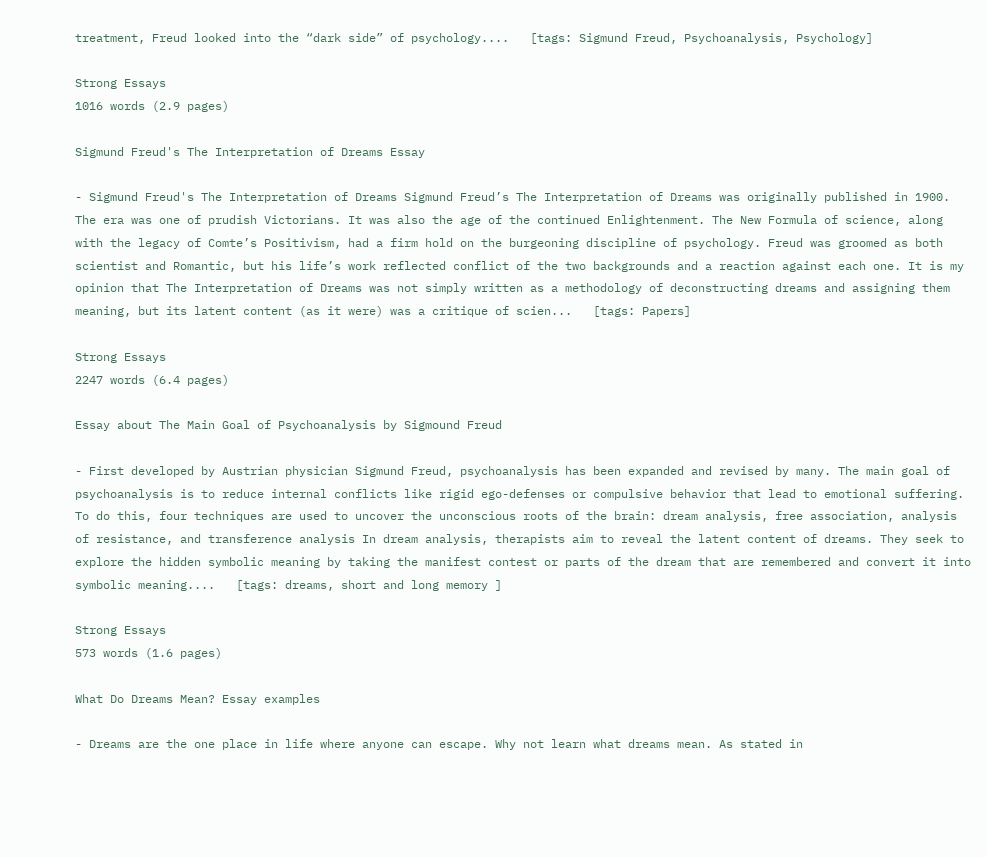treatment, Freud looked into the “dark side” of psychology....   [tags: Sigmund Freud, Psychoanalysis, Psychology]

Strong Essays
1016 words (2.9 pages)

Sigmund Freud's The Interpretation of Dreams Essay

- Sigmund Freud's The Interpretation of Dreams Sigmund Freud’s The Interpretation of Dreams was originally published in 1900. The era was one of prudish Victorians. It was also the age of the continued Enlightenment. The New Formula of science, along with the legacy of Comte’s Positivism, had a firm hold on the burgeoning discipline of psychology. Freud was groomed as both scientist and Romantic, but his life’s work reflected conflict of the two backgrounds and a reaction against each one. It is my opinion that The Interpretation of Dreams was not simply written as a methodology of deconstructing dreams and assigning them meaning, but its latent content (as it were) was a critique of scien...   [tags: Papers]

Strong Essays
2247 words (6.4 pages)

Essay about The Main Goal of Psychoanalysis by Sigmound Freud

- First developed by Austrian physician Sigmund Freud, psychoanalysis has been expanded and revised by many. The main goal of psychoanalysis is to reduce internal conflicts like rigid ego-defenses or compulsive behavior that lead to emotional suffering. To do this, four techniques are used to uncover the unconscious roots of the brain: dream analysis, free association, analysis of resistance, and transference analysis In dream analysis, therapists aim to reveal the latent content of dreams. They seek to explore the hidden symbolic meaning by taking the manifest contest or parts of the dream that are remembered and convert it into symbolic meaning....   [tags: dreams, short and long memory ]

Strong Essays
573 words (1.6 pages)

What Do Dreams Mean? Essay examples

- Dreams are the one place in life where anyone can escape. Why not learn what dreams mean. As stated in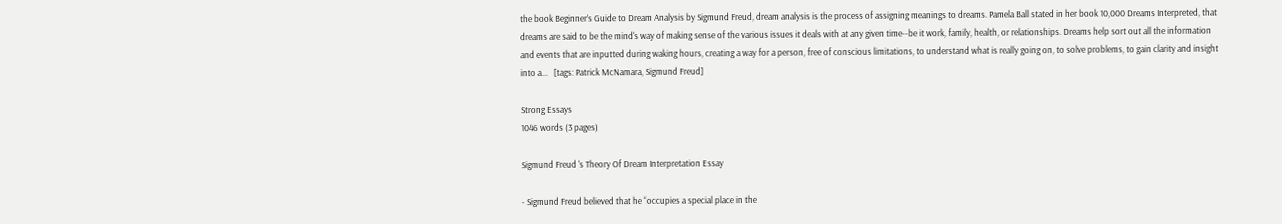the book Beginner’s Guide to Dream Analysis by Sigmund Freud, dream analysis is the process of assigning meanings to dreams. Pamela Ball stated in her book 10,000 Dreams Interpreted, that dreams are said to be the mind's way of making sense of the various issues it deals with at any given time--be it work, family, health, or relationships. Dreams help sort out all the information and events that are inputted during waking hours, creating a way for a person, free of conscious limitations, to understand what is really going on, to solve problems, to gain clarity and insight into a...   [tags: Patrick McNamara, Sigmund Freud]

Strong Essays
1046 words (3 pages)

Sigmund Freud 's Theory Of Dream Interpretation Essay

- Sigmund Freud believed that he “occupies a special place in the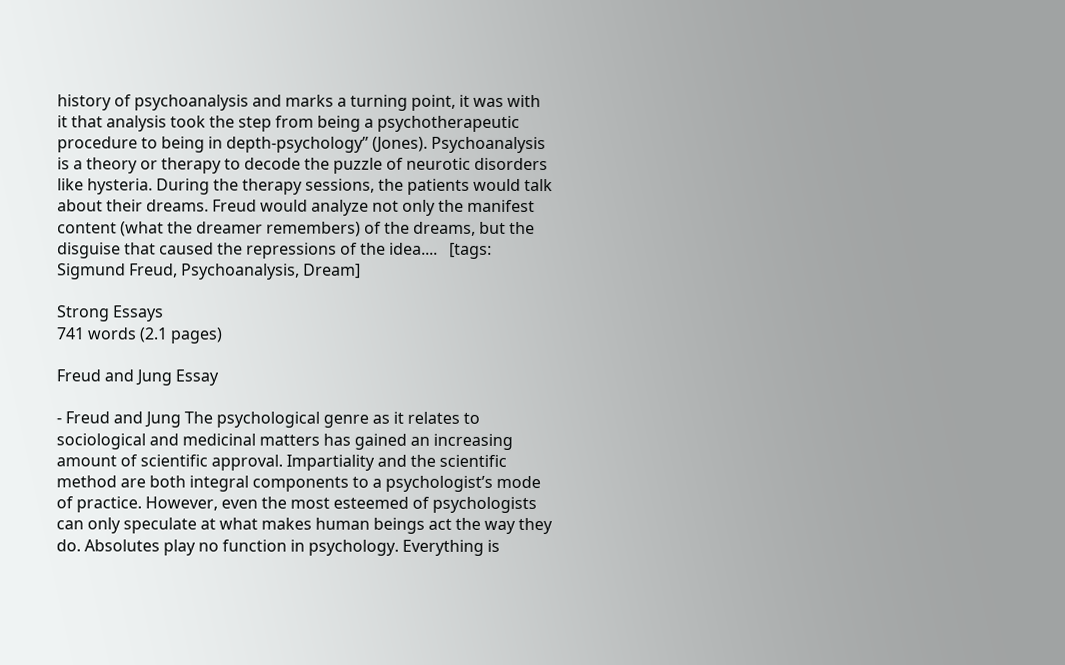history of psychoanalysis and marks a turning point, it was with it that analysis took the step from being a psychotherapeutic procedure to being in depth-psychology” (Jones). Psychoanalysis is a theory or therapy to decode the puzzle of neurotic disorders like hysteria. During the therapy sessions, the patients would talk about their dreams. Freud would analyze not only the manifest content (what the dreamer remembers) of the dreams, but the disguise that caused the repressions of the idea....   [tags: Sigmund Freud, Psychoanalysis, Dream]

Strong Essays
741 words (2.1 pages)

Freud and Jung Essay

- Freud and Jung The psychological genre as it relates to sociological and medicinal matters has gained an increasing amount of scientific approval. Impartiality and the scientific method are both integral components to a psychologist’s mode of practice. However, even the most esteemed of psychologists can only speculate at what makes human beings act the way they do. Absolutes play no function in psychology. Everything is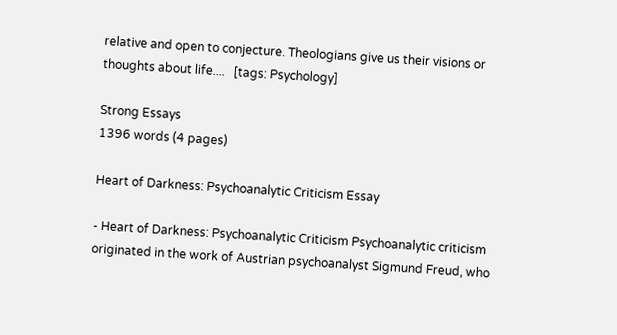relative and open to conjecture. Theologians give us their visions or thoughts about life....   [tags: Psychology]

Strong Essays
1396 words (4 pages)

Heart of Darkness: Psychoanalytic Criticism Essay

- Heart of Darkness: Psychoanalytic Criticism Psychoanalytic criticism originated in the work of Austrian psychoanalyst Sigmund Freud, who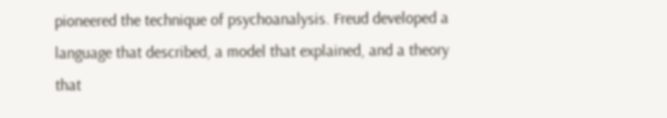pioneered the technique of psychoanalysis. Freud developed a language that described, a model that explained, and a theory that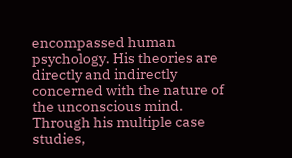encompassed human psychology. His theories are directly and indirectly concerned with the nature of the unconscious mind. Through his multiple case studies,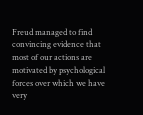Freud managed to find convincing evidence that most of our actions are motivated by psychological forces over which we have very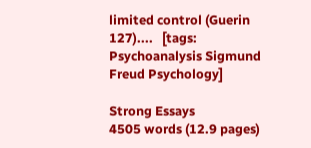limited control (Guerin 127)....   [tags: Psychoanalysis Sigmund Freud Psychology]

Strong Essays
4505 words (12.9 pages)